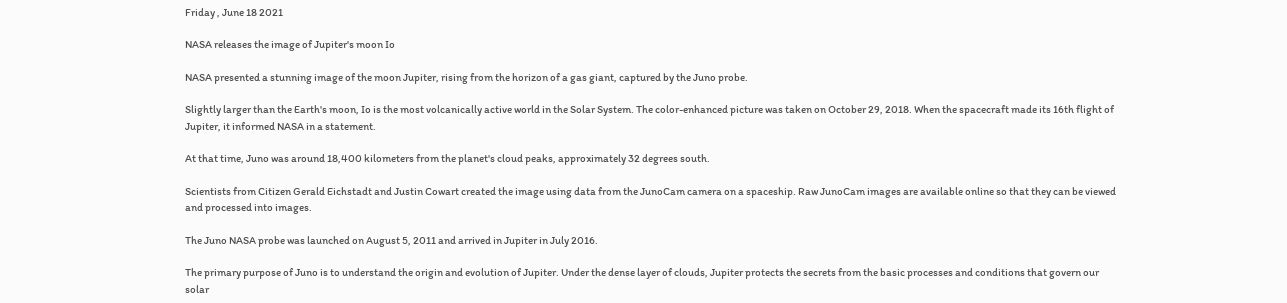Friday , June 18 2021

NASA releases the image of Jupiter's moon Io

NASA presented a stunning image of the moon Jupiter, rising from the horizon of a gas giant, captured by the Juno probe.

Slightly larger than the Earth's moon, Io is the most volcanically active world in the Solar System. The color-enhanced picture was taken on October 29, 2018. When the spacecraft made its 16th flight of Jupiter, it informed NASA in a statement.

At that time, Juno was around 18,400 kilometers from the planet's cloud peaks, approximately 32 degrees south.

Scientists from Citizen Gerald Eichstadt and Justin Cowart created the image using data from the JunoCam camera on a spaceship. Raw JunoCam images are available online so that they can be viewed and processed into images.

The Juno NASA probe was launched on August 5, 2011 and arrived in Jupiter in July 2016.

The primary purpose of Juno is to understand the origin and evolution of Jupiter. Under the dense layer of clouds, Jupiter protects the secrets from the basic processes and conditions that govern our solar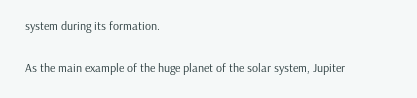system during its formation.

As the main example of the huge planet of the solar system, Jupiter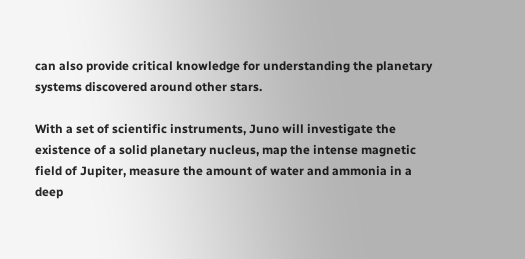can also provide critical knowledge for understanding the planetary systems discovered around other stars.

With a set of scientific instruments, Juno will investigate the existence of a solid planetary nucleus, map the intense magnetic field of Jupiter, measure the amount of water and ammonia in a deep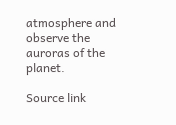atmosphere and observe the auroras of the planet.

Source link